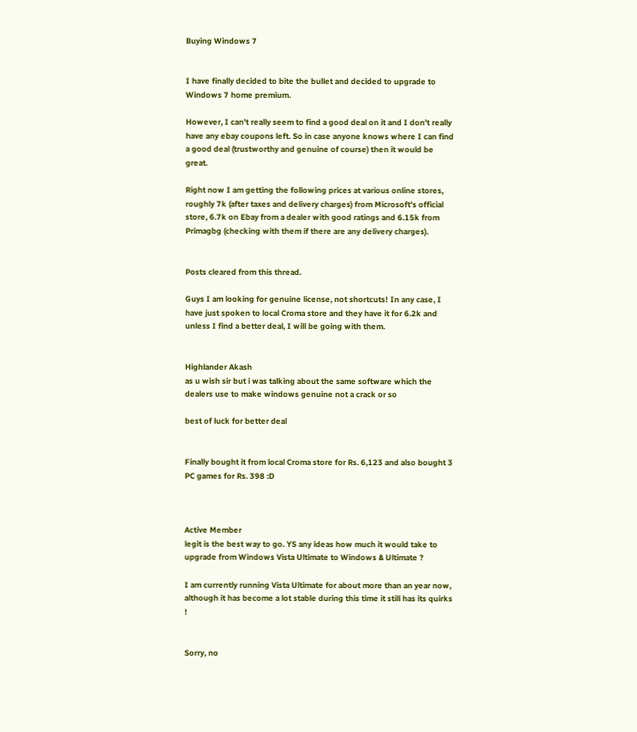Buying Windows 7


I have finally decided to bite the bullet and decided to upgrade to Windows 7 home premium.

However, I can't really seem to find a good deal on it and I don't really have any ebay coupons left. So in case anyone knows where I can find a good deal (trustworthy and genuine of course) then it would be great.

Right now I am getting the following prices at various online stores, roughly 7k (after taxes and delivery charges) from Microsoft's official store, 6.7k on Ebay from a dealer with good ratings and 6.15k from Primagbg (checking with them if there are any delivery charges).


Posts cleared from this thread.

Guys I am looking for genuine license, not shortcuts! In any case, I have just spoken to local Croma store and they have it for 6.2k and unless I find a better deal, I will be going with them.


Highlander Akash
as u wish sir but i was talking about the same software which the dealers use to make windows genuine not a crack or so

best of luck for better deal


Finally bought it from local Croma store for Rs. 6,123 and also bought 3 PC games for Rs. 398 :D



Active Member
legit is the best way to go. YS any ideas how much it would take to upgrade from Windows Vista Ultimate to Windows & Ultimate ?

I am currently running Vista Ultimate for about more than an year now, although it has become a lot stable during this time it still has its quirks !


Sorry, no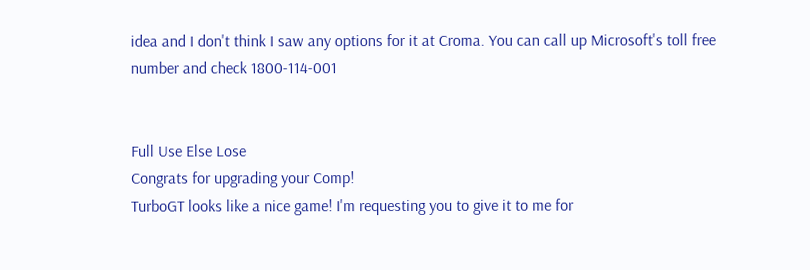idea and I don't think I saw any options for it at Croma. You can call up Microsoft's toll free number and check 1800-114-001


Full Use Else Lose
Congrats for upgrading your Comp!
TurboGT looks like a nice game! I'm requesting you to give it to me for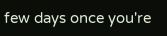few days once you're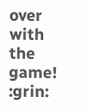over with the game! :grin: